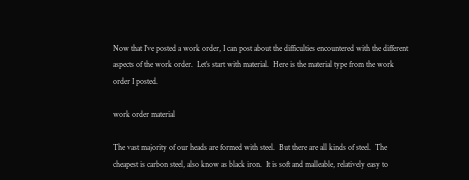Now that I’ve posted a work order, I can post about the difficulties encountered with the different aspects of the work order.  Let’s start with material.  Here is the material type from the work order I posted.

work order material

The vast majority of our heads are formed with steel.  But there are all kinds of steel.  The cheapest is carbon steel, also know as black iron.  It is soft and malleable, relatively easy to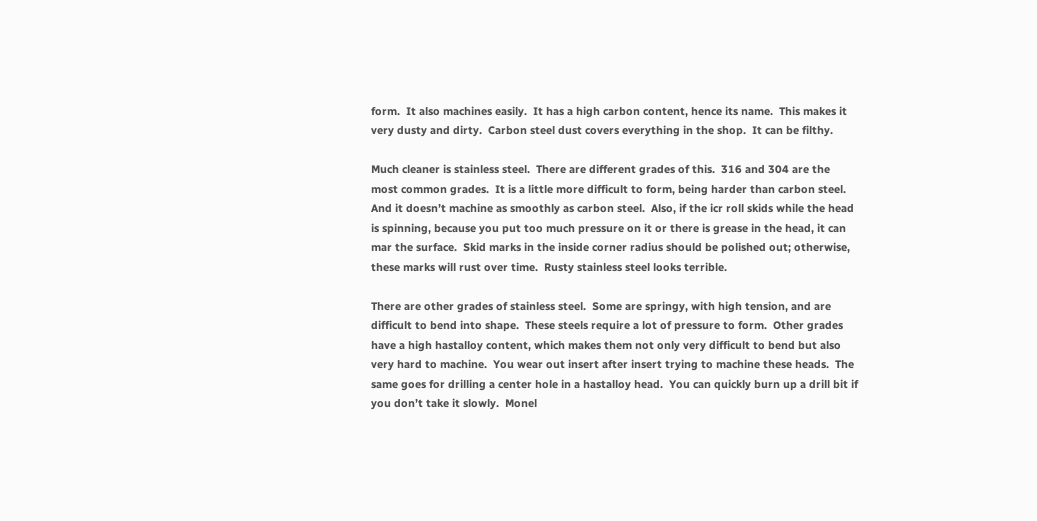form.  It also machines easily.  It has a high carbon content, hence its name.  This makes it very dusty and dirty.  Carbon steel dust covers everything in the shop.  It can be filthy.

Much cleaner is stainless steel.  There are different grades of this.  316 and 304 are the most common grades.  It is a little more difficult to form, being harder than carbon steel.  And it doesn’t machine as smoothly as carbon steel.  Also, if the icr roll skids while the head is spinning, because you put too much pressure on it or there is grease in the head, it can mar the surface.  Skid marks in the inside corner radius should be polished out; otherwise, these marks will rust over time.  Rusty stainless steel looks terrible.

There are other grades of stainless steel.  Some are springy, with high tension, and are difficult to bend into shape.  These steels require a lot of pressure to form.  Other grades have a high hastalloy content, which makes them not only very difficult to bend but also very hard to machine.  You wear out insert after insert trying to machine these heads.  The same goes for drilling a center hole in a hastalloy head.  You can quickly burn up a drill bit if you don’t take it slowly.  Monel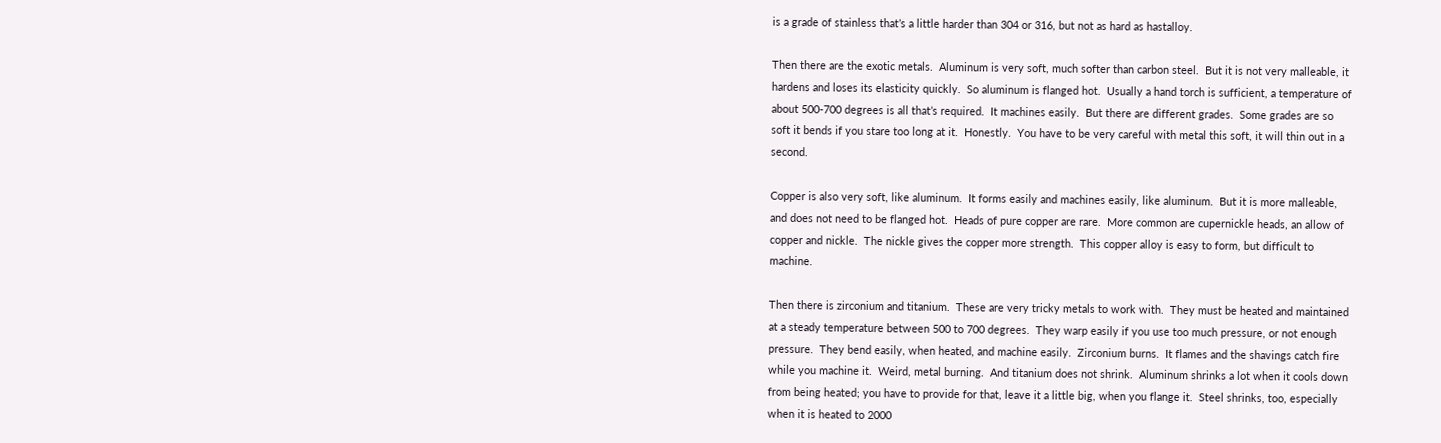is a grade of stainless that’s a little harder than 304 or 316, but not as hard as hastalloy.

Then there are the exotic metals.  Aluminum is very soft, much softer than carbon steel.  But it is not very malleable, it hardens and loses its elasticity quickly.  So aluminum is flanged hot.  Usually a hand torch is sufficient, a temperature of about 500-700 degrees is all that’s required.  It machines easily.  But there are different grades.  Some grades are so soft it bends if you stare too long at it.  Honestly.  You have to be very careful with metal this soft, it will thin out in a second.

Copper is also very soft, like aluminum.  It forms easily and machines easily, like aluminum.  But it is more malleable, and does not need to be flanged hot.  Heads of pure copper are rare.  More common are cupernickle heads, an allow of copper and nickle.  The nickle gives the copper more strength.  This copper alloy is easy to form, but difficult to machine.

Then there is zirconium and titanium.  These are very tricky metals to work with.  They must be heated and maintained at a steady temperature between 500 to 700 degrees.  They warp easily if you use too much pressure, or not enough pressure.  They bend easily, when heated, and machine easily.  Zirconium burns.  It flames and the shavings catch fire while you machine it.  Weird, metal burning.  And titanium does not shrink.  Aluminum shrinks a lot when it cools down from being heated; you have to provide for that, leave it a little big, when you flange it.  Steel shrinks, too, especially when it is heated to 2000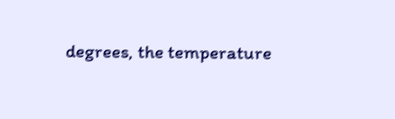degrees, the temperature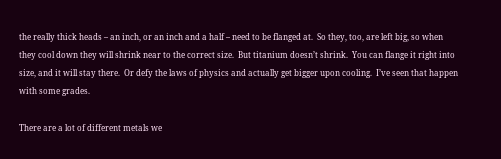the really thick heads – an inch, or an inch and a half – need to be flanged at.  So they, too, are left big, so when they cool down they will shrink near to the correct size.  But titanium doesn’t shrink.  You can flange it right into size, and it will stay there.  Or defy the laws of physics and actually get bigger upon cooling.  I’ve seen that happen with some grades.

There are a lot of different metals we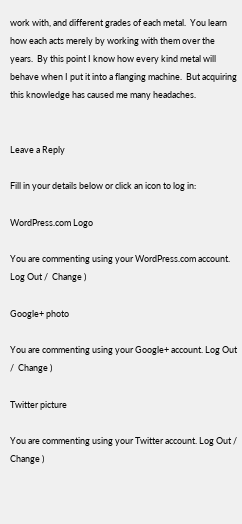work with, and different grades of each metal.  You learn how each acts merely by working with them over the years.  By this point I know how every kind metal will behave when I put it into a flanging machine.  But acquiring this knowledge has caused me many headaches.


Leave a Reply

Fill in your details below or click an icon to log in:

WordPress.com Logo

You are commenting using your WordPress.com account. Log Out /  Change )

Google+ photo

You are commenting using your Google+ account. Log Out /  Change )

Twitter picture

You are commenting using your Twitter account. Log Out /  Change )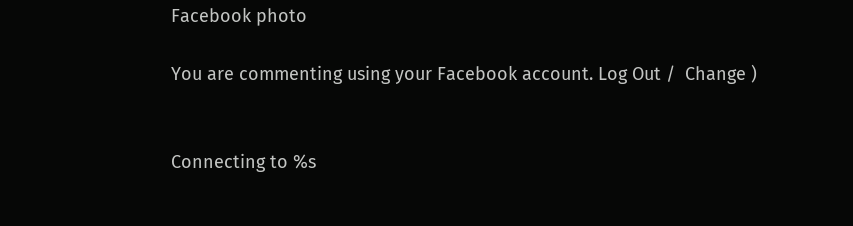Facebook photo

You are commenting using your Facebook account. Log Out /  Change )


Connecting to %s